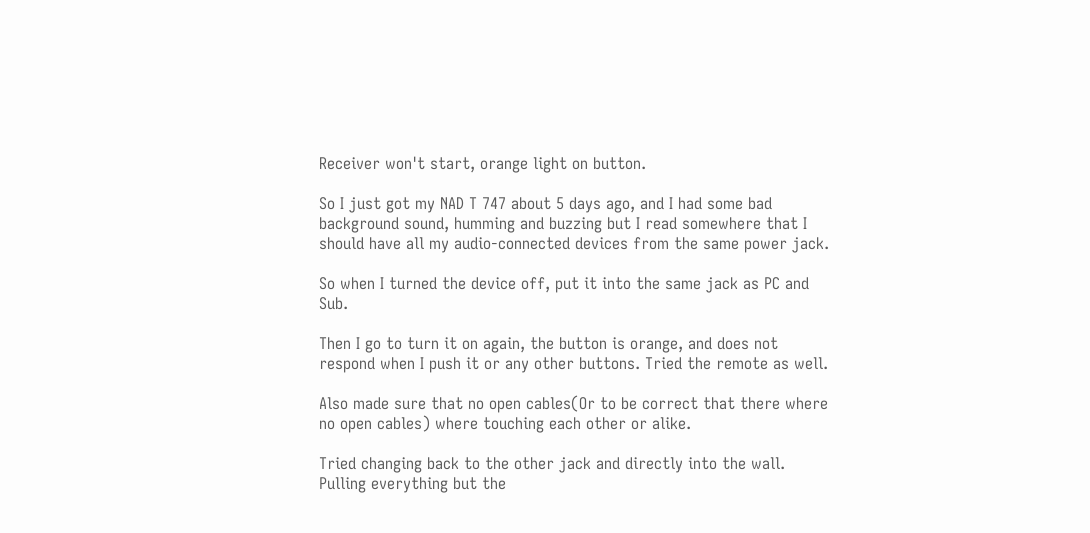Receiver won't start, orange light on button.

So I just got my NAD T 747 about 5 days ago, and I had some bad background sound, humming and buzzing but I read somewhere that I should have all my audio-connected devices from the same power jack.

So when I turned the device off, put it into the same jack as PC and Sub.

Then I go to turn it on again, the button is orange, and does not respond when I push it or any other buttons. Tried the remote as well.

Also made sure that no open cables(Or to be correct that there where no open cables) where touching each other or alike.

Tried changing back to the other jack and directly into the wall. Pulling everything but the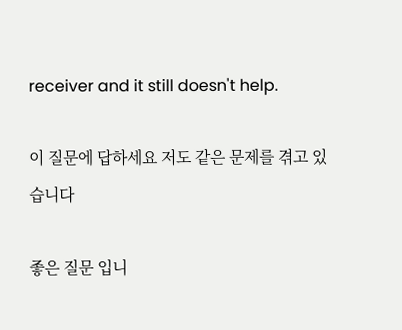receiver and it still doesn't help.

이 질문에 답하세요 저도 같은 문제를 겪고 있습니다

좋은 질문 입니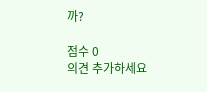까?

점수 0
의견 추가하세요